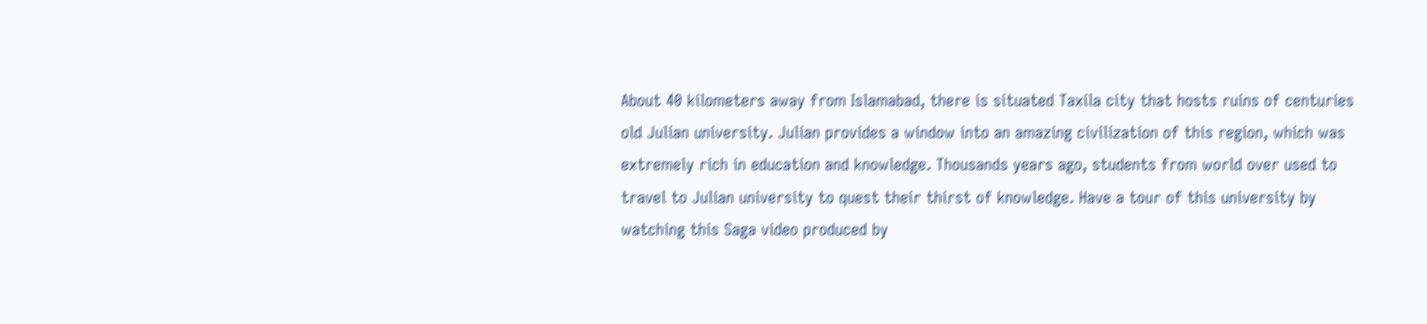About 40 kilometers away from Islamabad, there is situated Taxila city that hosts ruins of centuries old Julian university. Julian provides a window into an amazing civilization of this region, which was extremely rich in education and knowledge. Thousands years ago, students from world over used to travel to Julian university to quest their thirst of knowledge. Have a tour of this university by watching this Saga video produced by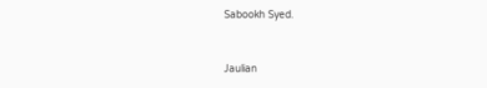Sabookh Syed.


Jaulian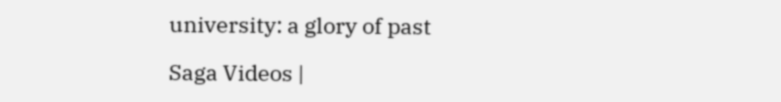university: a glory of past

Saga Videos |